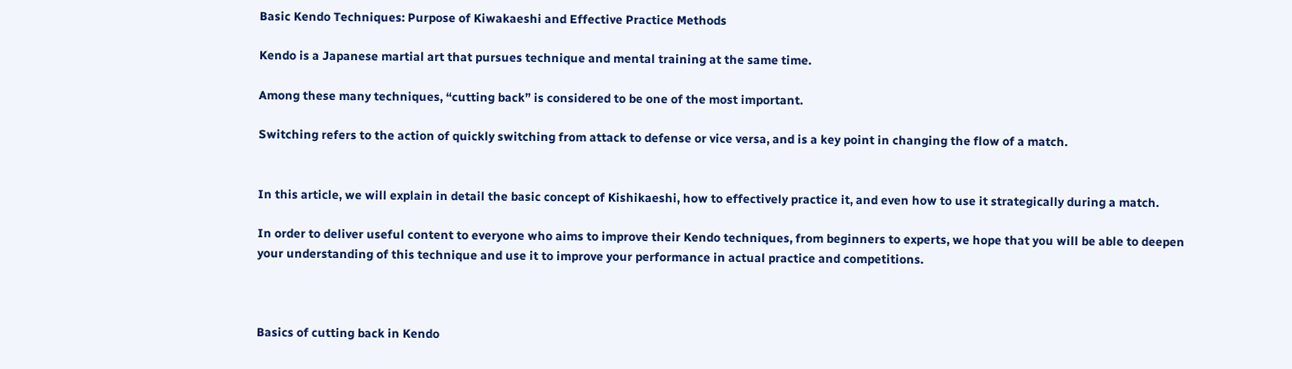Basic Kendo Techniques: Purpose of Kiwakaeshi and Effective Practice Methods

Kendo is a Japanese martial art that pursues technique and mental training at the same time.

Among these many techniques, “cutting back” is considered to be one of the most important.

Switching refers to the action of quickly switching from attack to defense or vice versa, and is a key point in changing the flow of a match.


In this article, we will explain in detail the basic concept of Kishikaeshi, how to effectively practice it, and even how to use it strategically during a match.

In order to deliver useful content to everyone who aims to improve their Kendo techniques, from beginners to experts, we hope that you will be able to deepen your understanding of this technique and use it to improve your performance in actual practice and competitions.



Basics of cutting back in Kendo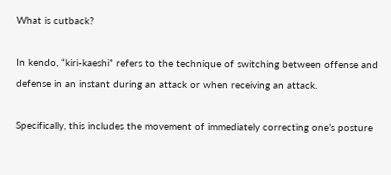What is cutback?

In kendo, “kiri-kaeshi” refers to the technique of switching between offense and defense in an instant during an attack or when receiving an attack.

Specifically, this includes the movement of immediately correcting one’s posture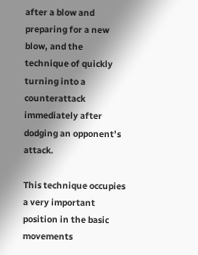after a blow and preparing for a new blow, and the technique of quickly turning into a counterattack immediately after dodging an opponent’s attack.

This technique occupies a very important position in the basic movements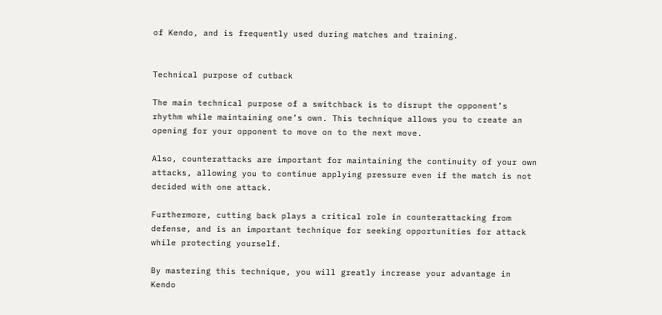of Kendo, and is frequently used during matches and training.


Technical purpose of cutback

The main technical purpose of a switchback is to disrupt the opponent’s rhythm while maintaining one’s own. This technique allows you to create an opening for your opponent to move on to the next move.

Also, counterattacks are important for maintaining the continuity of your own attacks, allowing you to continue applying pressure even if the match is not decided with one attack.

Furthermore, cutting back plays a critical role in counterattacking from defense, and is an important technique for seeking opportunities for attack while protecting yourself.

By mastering this technique, you will greatly increase your advantage in Kendo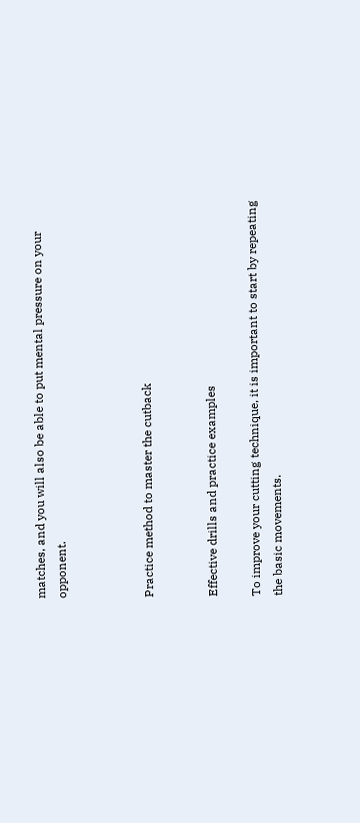matches, and you will also be able to put mental pressure on your opponent.



Practice method to master the cutback


Effective drills and practice examples

To improve your cutting technique, it is important to start by repeating the basic movements.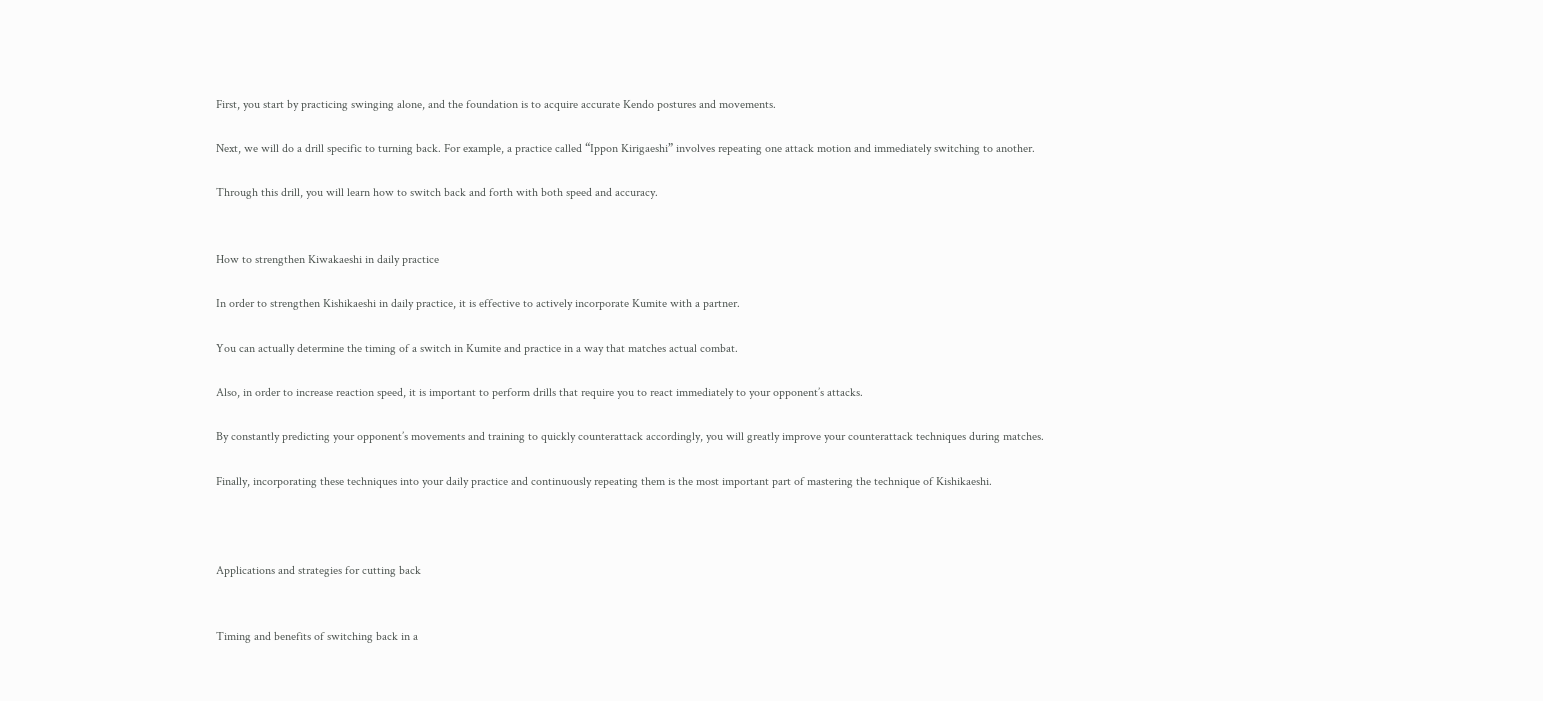First, you start by practicing swinging alone, and the foundation is to acquire accurate Kendo postures and movements.

Next, we will do a drill specific to turning back. For example, a practice called “Ippon Kirigaeshi” involves repeating one attack motion and immediately switching to another.

Through this drill, you will learn how to switch back and forth with both speed and accuracy.


How to strengthen Kiwakaeshi in daily practice

In order to strengthen Kishikaeshi in daily practice, it is effective to actively incorporate Kumite with a partner.

You can actually determine the timing of a switch in Kumite and practice in a way that matches actual combat.

Also, in order to increase reaction speed, it is important to perform drills that require you to react immediately to your opponent’s attacks.

By constantly predicting your opponent’s movements and training to quickly counterattack accordingly, you will greatly improve your counterattack techniques during matches.

Finally, incorporating these techniques into your daily practice and continuously repeating them is the most important part of mastering the technique of Kishikaeshi.



Applications and strategies for cutting back


Timing and benefits of switching back in a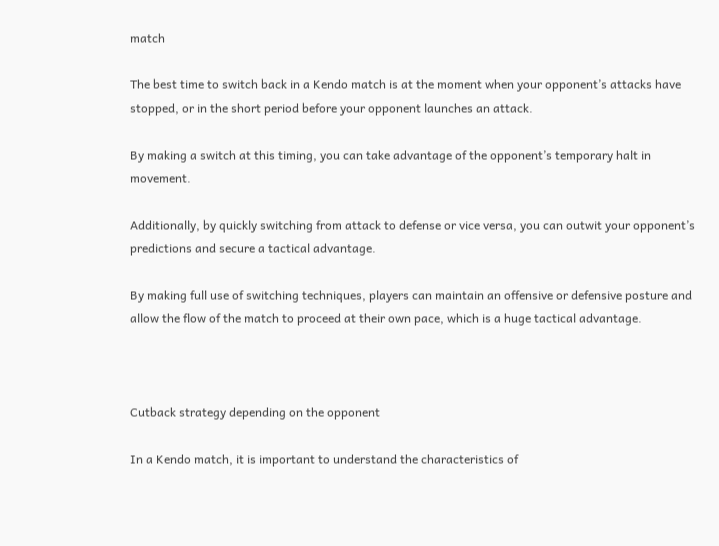match

The best time to switch back in a Kendo match is at the moment when your opponent’s attacks have stopped, or in the short period before your opponent launches an attack.

By making a switch at this timing, you can take advantage of the opponent’s temporary halt in movement.

Additionally, by quickly switching from attack to defense or vice versa, you can outwit your opponent’s predictions and secure a tactical advantage.

By making full use of switching techniques, players can maintain an offensive or defensive posture and allow the flow of the match to proceed at their own pace, which is a huge tactical advantage.



Cutback strategy depending on the opponent

In a Kendo match, it is important to understand the characteristics of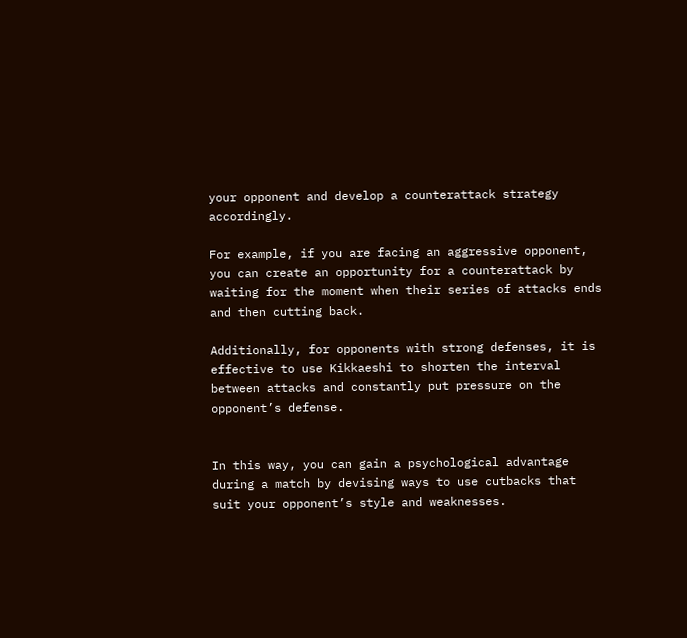your opponent and develop a counterattack strategy accordingly.

For example, if you are facing an aggressive opponent, you can create an opportunity for a counterattack by waiting for the moment when their series of attacks ends and then cutting back.

Additionally, for opponents with strong defenses, it is effective to use Kikkaeshi to shorten the interval between attacks and constantly put pressure on the opponent’s defense.


In this way, you can gain a psychological advantage during a match by devising ways to use cutbacks that suit your opponent’s style and weaknesses.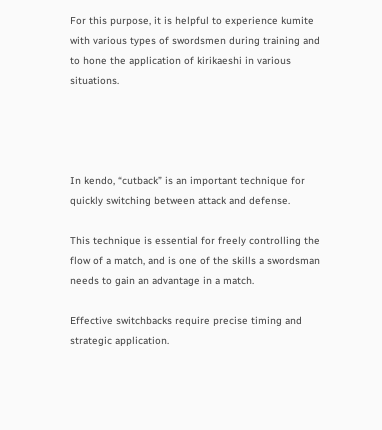For this purpose, it is helpful to experience kumite with various types of swordsmen during training and to hone the application of kirikaeshi in various situations.




In kendo, “cutback” is an important technique for quickly switching between attack and defense.

This technique is essential for freely controlling the flow of a match, and is one of the skills a swordsman needs to gain an advantage in a match.

Effective switchbacks require precise timing and strategic application.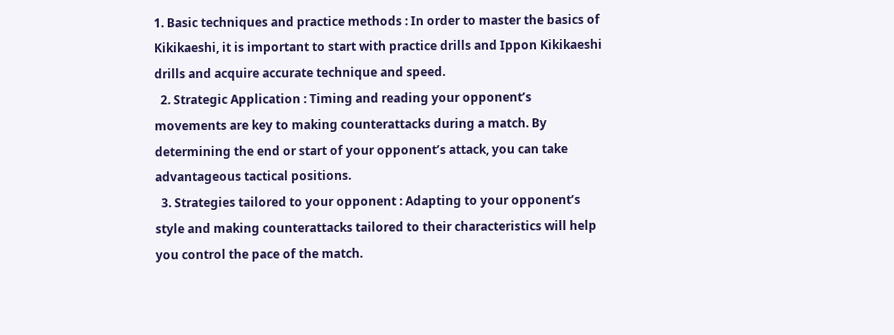1. Basic techniques and practice methods : In order to master the basics of Kikikaeshi, it is important to start with practice drills and Ippon Kikikaeshi drills and acquire accurate technique and speed.
  2. Strategic Application : Timing and reading your opponent’s movements are key to making counterattacks during a match. By determining the end or start of your opponent’s attack, you can take advantageous tactical positions.
  3. Strategies tailored to your opponent : Adapting to your opponent’s style and making counterattacks tailored to their characteristics will help you control the pace of the match.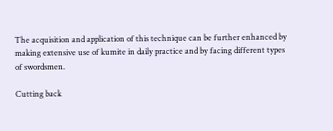The acquisition and application of this technique can be further enhanced by making extensive use of kumite in daily practice and by facing different types of swordsmen.

Cutting back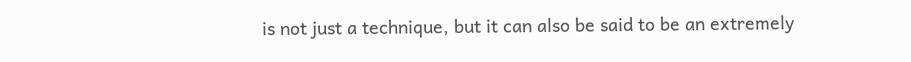is not just a technique, but it can also be said to be an extremely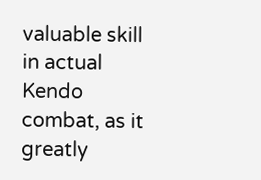valuable skill in actual Kendo combat, as it greatly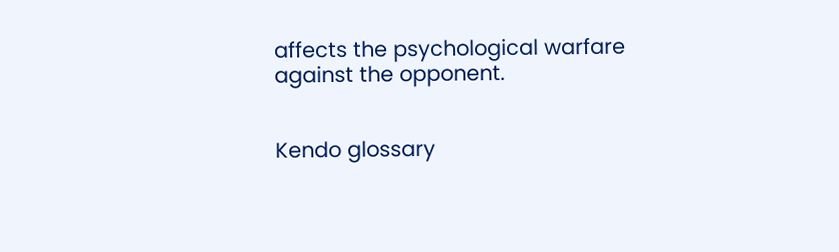affects the psychological warfare against the opponent.


Kendo glossary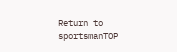Return to sportsmanTOP